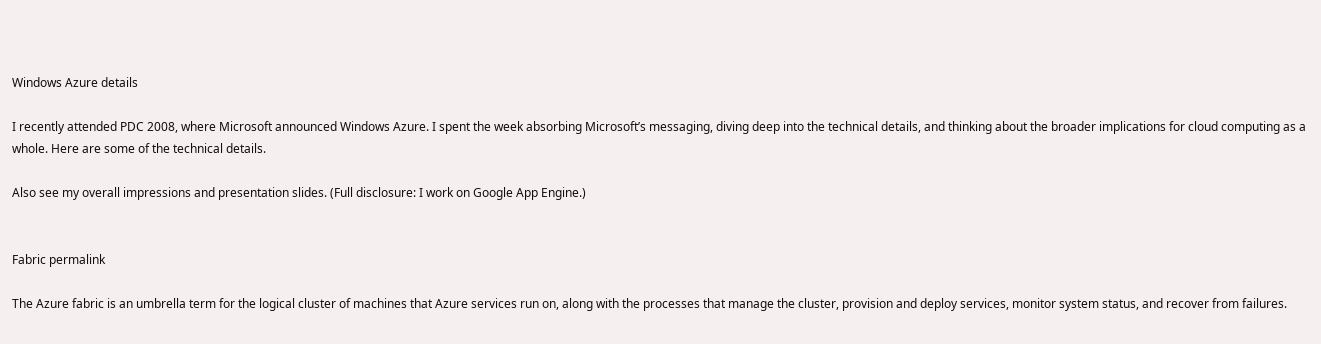Windows Azure details

I recently attended PDC 2008, where Microsoft announced Windows Azure. I spent the week absorbing Microsoft’s messaging, diving deep into the technical details, and thinking about the broader implications for cloud computing as a whole. Here are some of the technical details.

Also see my overall impressions and presentation slides. (Full disclosure: I work on Google App Engine.)


Fabric permalink

The Azure fabric is an umbrella term for the logical cluster of machines that Azure services run on, along with the processes that manage the cluster, provision and deploy services, monitor system status, and recover from failures.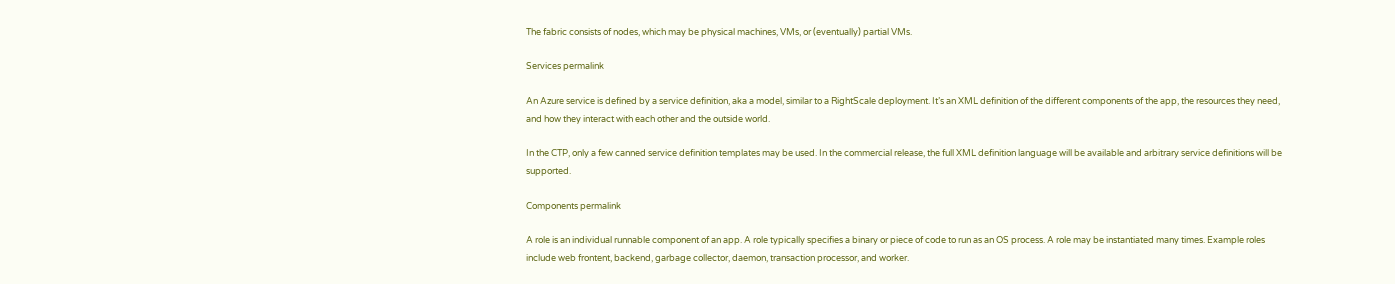The fabric consists of nodes, which may be physical machines, VMs, or (eventually) partial VMs.

Services permalink

An Azure service is defined by a service definition, aka a model, similar to a RightScale deployment. It’s an XML definition of the different components of the app, the resources they need, and how they interact with each other and the outside world.

In the CTP, only a few canned service definition templates may be used. In the commercial release, the full XML definition language will be available and arbitrary service definitions will be supported.

Components permalink

A role is an individual runnable component of an app. A role typically specifies a binary or piece of code to run as an OS process. A role may be instantiated many times. Example roles include web frontent, backend, garbage collector, daemon, transaction processor, and worker.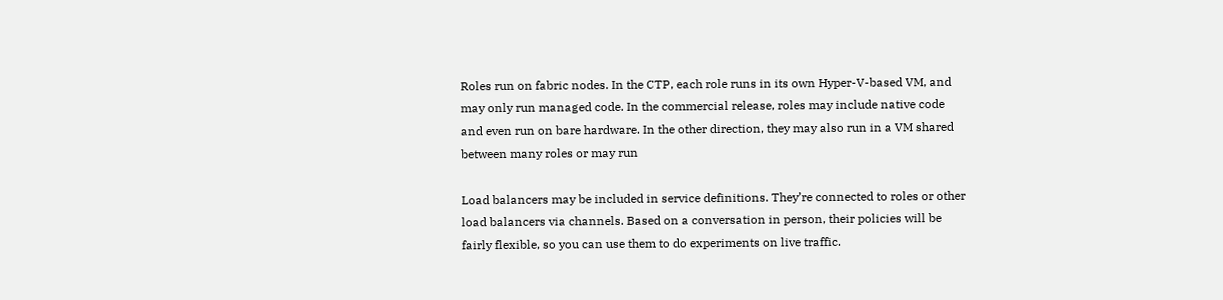Roles run on fabric nodes. In the CTP, each role runs in its own Hyper-V-based VM, and may only run managed code. In the commercial release, roles may include native code and even run on bare hardware. In the other direction, they may also run in a VM shared between many roles or may run

Load balancers may be included in service definitions. They’re connected to roles or other load balancers via channels. Based on a conversation in person, their policies will be fairly flexible, so you can use them to do experiments on live traffic.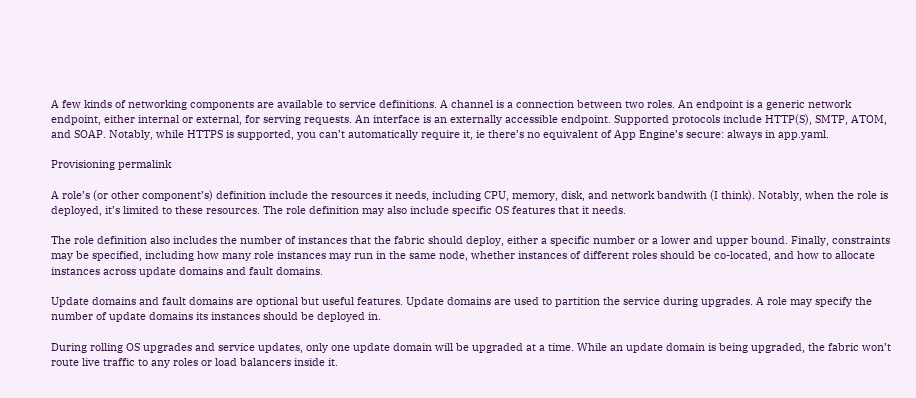A few kinds of networking components are available to service definitions. A channel is a connection between two roles. An endpoint is a generic network endpoint, either internal or external, for serving requests. An interface is an externally accessible endpoint. Supported protocols include HTTP(S), SMTP, ATOM, and SOAP. Notably, while HTTPS is supported, you can’t automatically require it, ie there’s no equivalent of App Engine’s secure: always in app.yaml.

Provisioning permalink

A role’s (or other component’s) definition include the resources it needs, including CPU, memory, disk, and network bandwith (I think). Notably, when the role is deployed, it’s limited to these resources. The role definition may also include specific OS features that it needs.

The role definition also includes the number of instances that the fabric should deploy, either a specific number or a lower and upper bound. Finally, constraints may be specified, including how many role instances may run in the same node, whether instances of different roles should be co-located, and how to allocate instances across update domains and fault domains.

Update domains and fault domains are optional but useful features. Update domains are used to partition the service during upgrades. A role may specify the number of update domains its instances should be deployed in.

During rolling OS upgrades and service updates, only one update domain will be upgraded at a time. While an update domain is being upgraded, the fabric won’t route live traffic to any roles or load balancers inside it.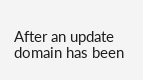After an update domain has been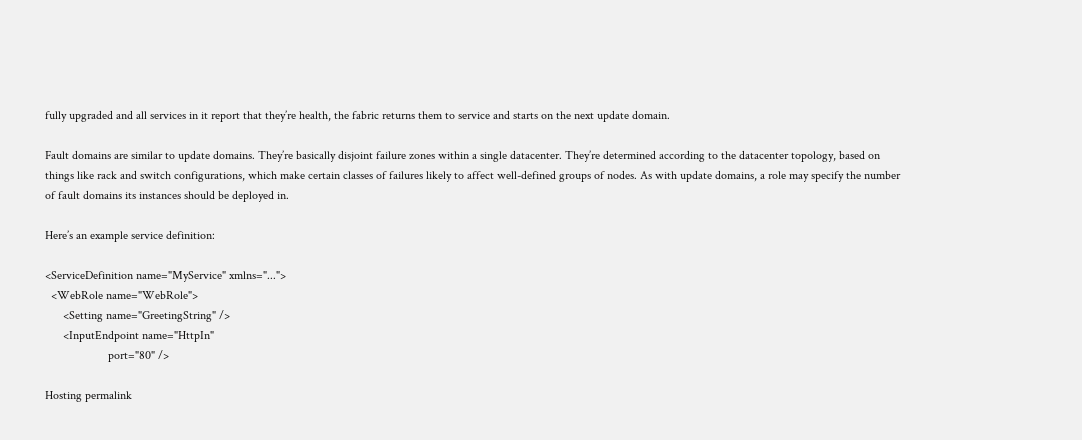fully upgraded and all services in it report that they’re health, the fabric returns them to service and starts on the next update domain.

Fault domains are similar to update domains. They’re basically disjoint failure zones within a single datacenter. They’re determined according to the datacenter topology, based on things like rack and switch configurations, which make certain classes of failures likely to affect well-defined groups of nodes. As with update domains, a role may specify the number of fault domains its instances should be deployed in.

Here’s an example service definition:

<ServiceDefinition name="MyService" xmlns="...">
  <WebRole name="WebRole">
      <Setting name="GreetingString" />
      <InputEndpoint name="HttpIn"
                     port="80" />

Hosting permalink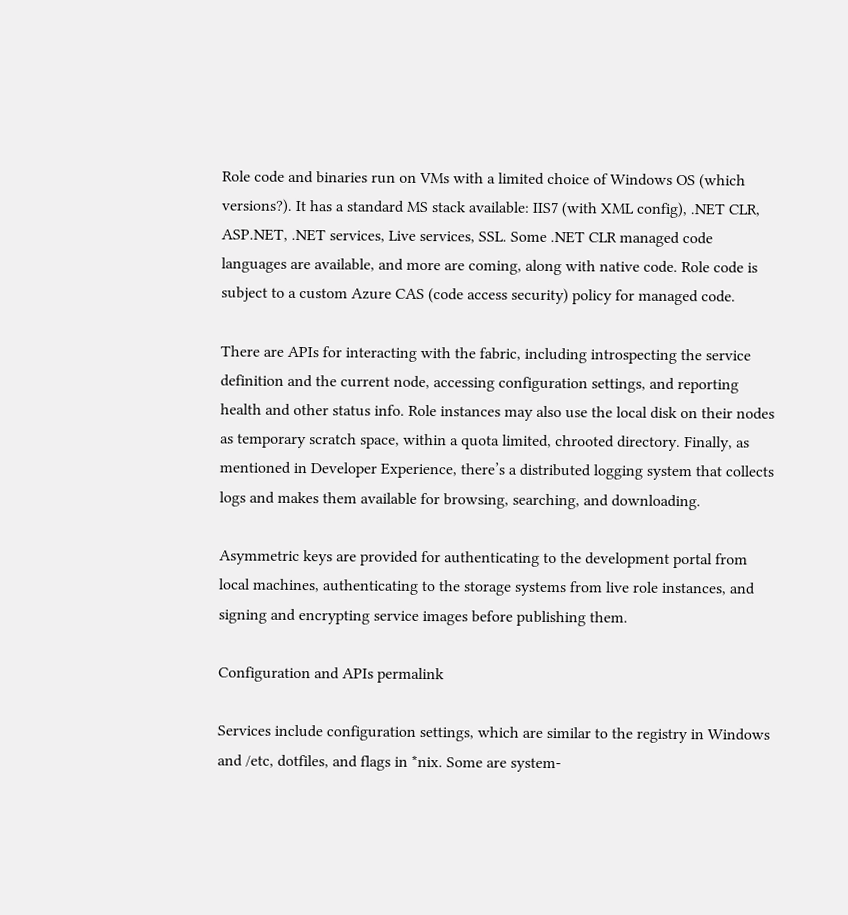Role code and binaries run on VMs with a limited choice of Windows OS (which versions?). It has a standard MS stack available: IIS7 (with XML config), .NET CLR, ASP.NET, .NET services, Live services, SSL. Some .NET CLR managed code languages are available, and more are coming, along with native code. Role code is subject to a custom Azure CAS (code access security) policy for managed code.

There are APIs for interacting with the fabric, including introspecting the service definition and the current node, accessing configuration settings, and reporting health and other status info. Role instances may also use the local disk on their nodes as temporary scratch space, within a quota limited, chrooted directory. Finally, as mentioned in Developer Experience, there’s a distributed logging system that collects logs and makes them available for browsing, searching, and downloading.

Asymmetric keys are provided for authenticating to the development portal from local machines, authenticating to the storage systems from live role instances, and signing and encrypting service images before publishing them.

Configuration and APIs permalink

Services include configuration settings, which are similar to the registry in Windows and /etc, dotfiles, and flags in *nix. Some are system-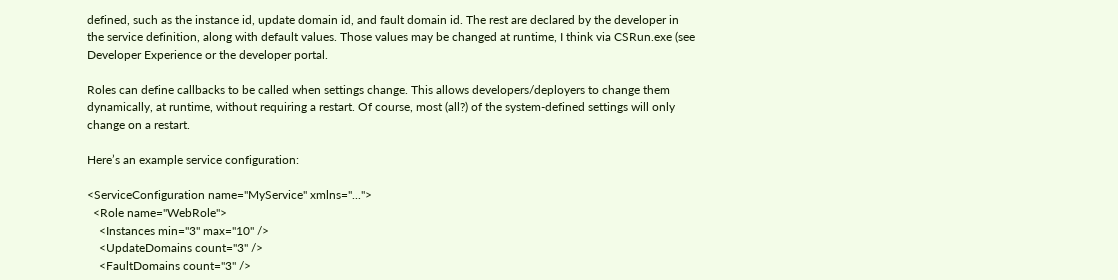defined, such as the instance id, update domain id, and fault domain id. The rest are declared by the developer in the service definition, along with default values. Those values may be changed at runtime, I think via CSRun.exe (see Developer Experience or the developer portal.

Roles can define callbacks to be called when settings change. This allows developers/deployers to change them dynamically, at runtime, without requiring a restart. Of course, most (all?) of the system-defined settings will only change on a restart.

Here’s an example service configuration:

<ServiceConfiguration name="MyService" xmlns="...">
  <Role name="WebRole">
    <Instances min="3" max="10" />
    <UpdateDomains count="3" />
    <FaultDomains count="3" />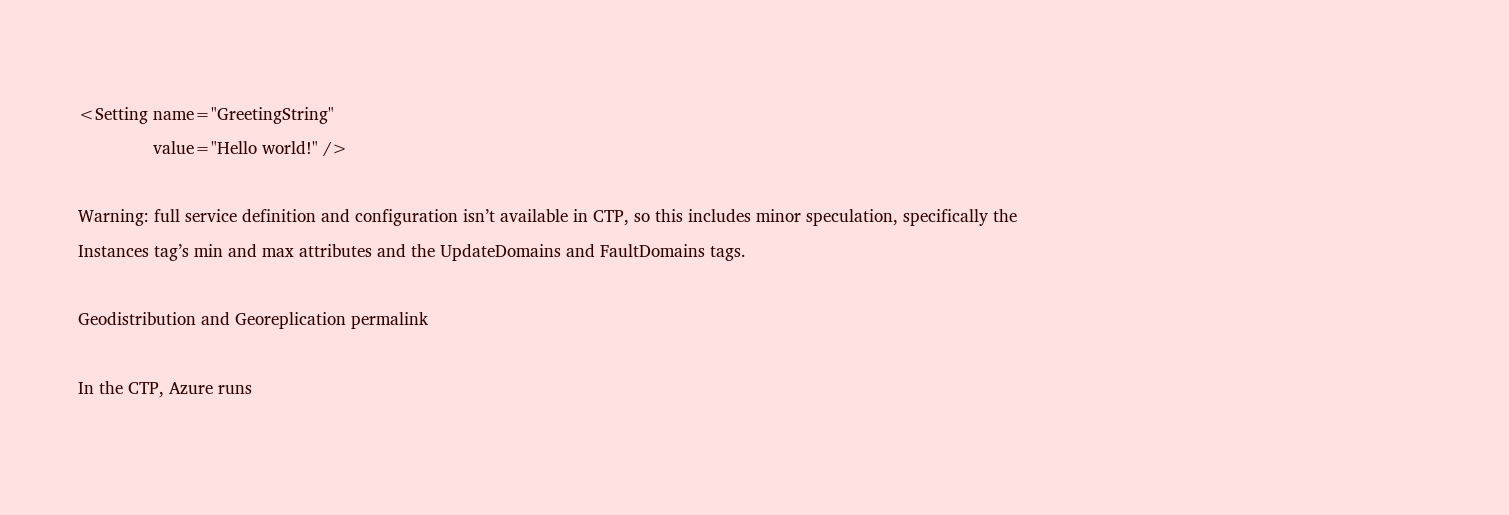<Setting name="GreetingString"
               value="Hello world!" />

Warning: full service definition and configuration isn’t available in CTP, so this includes minor speculation, specifically the Instances tag’s min and max attributes and the UpdateDomains and FaultDomains tags.

Geodistribution and Georeplication permalink

In the CTP, Azure runs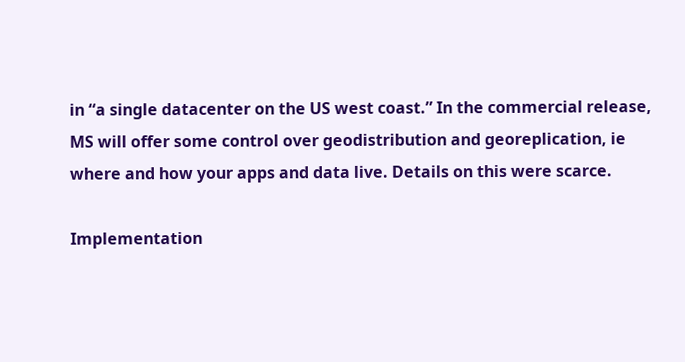in “a single datacenter on the US west coast.” In the commercial release, MS will offer some control over geodistribution and georeplication, ie where and how your apps and data live. Details on this were scarce.

Implementation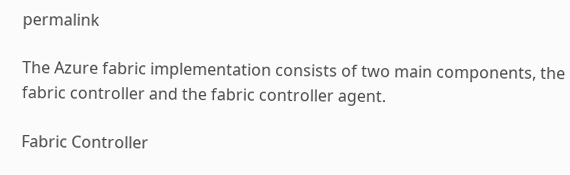permalink

The Azure fabric implementation consists of two main components, the fabric controller and the fabric controller agent.

Fabric Controller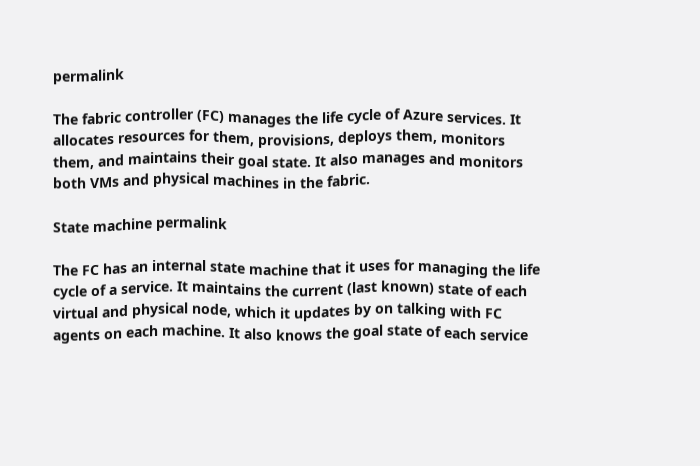permalink

The fabric controller (FC) manages the life cycle of Azure services. It allocates resources for them, provisions, deploys them, monitors them, and maintains their goal state. It also manages and monitors both VMs and physical machines in the fabric.

State machine permalink

The FC has an internal state machine that it uses for managing the life cycle of a service. It maintains the current (last known) state of each virtual and physical node, which it updates by on talking with FC agents on each machine. It also knows the goal state of each service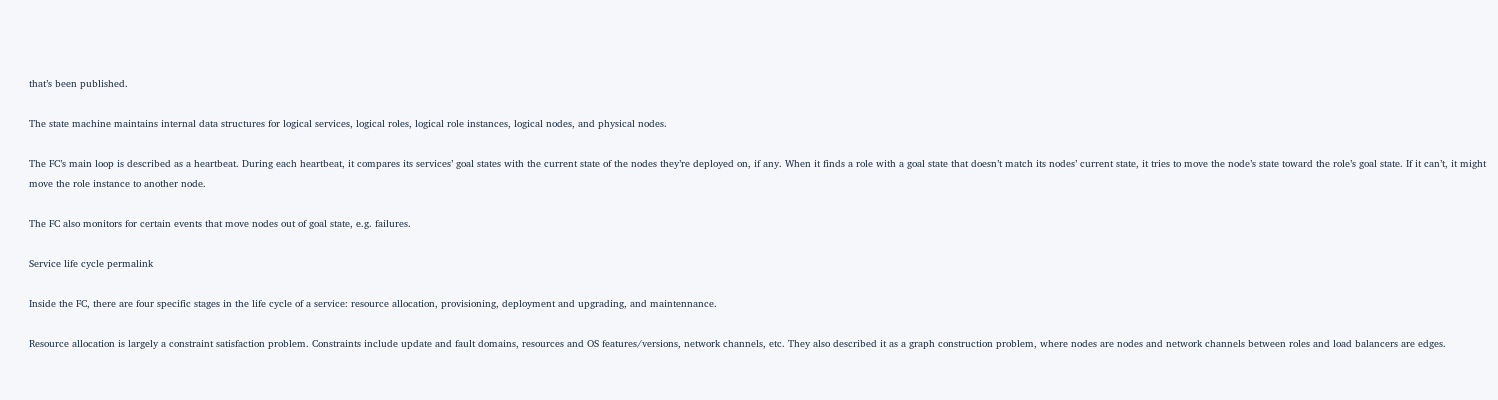that’s been published.

The state machine maintains internal data structures for logical services, logical roles, logical role instances, logical nodes, and physical nodes.

The FC’s main loop is described as a heartbeat. During each heartbeat, it compares its services’ goal states with the current state of the nodes they’re deployed on, if any. When it finds a role with a goal state that doesn’t match its nodes’ current state, it tries to move the node’s state toward the role’s goal state. If it can’t, it might move the role instance to another node.

The FC also monitors for certain events that move nodes out of goal state, e.g. failures.

Service life cycle permalink

Inside the FC, there are four specific stages in the life cycle of a service: resource allocation, provisioning, deployment and upgrading, and maintennance.

Resource allocation is largely a constraint satisfaction problem. Constraints include update and fault domains, resources and OS features/versions, network channels, etc. They also described it as a graph construction problem, where nodes are nodes and network channels between roles and load balancers are edges.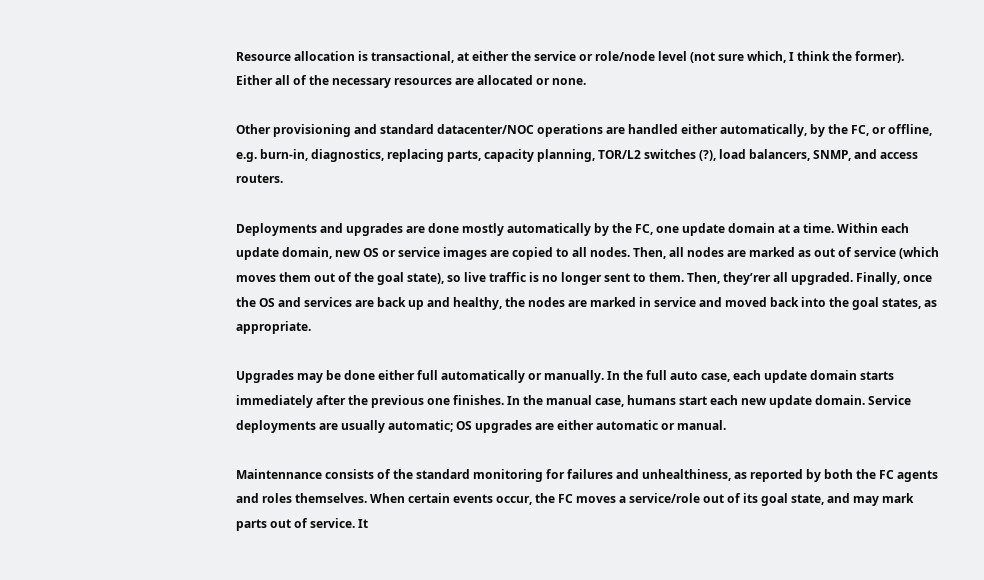Resource allocation is transactional, at either the service or role/node level (not sure which, I think the former). Either all of the necessary resources are allocated or none.

Other provisioning and standard datacenter/NOC operations are handled either automatically, by the FC, or offline, e.g. burn-in, diagnostics, replacing parts, capacity planning, TOR/L2 switches (?), load balancers, SNMP, and access routers.

Deployments and upgrades are done mostly automatically by the FC, one update domain at a time. Within each update domain, new OS or service images are copied to all nodes. Then, all nodes are marked as out of service (which moves them out of the goal state), so live traffic is no longer sent to them. Then, they’rer all upgraded. Finally, once the OS and services are back up and healthy, the nodes are marked in service and moved back into the goal states, as appropriate.

Upgrades may be done either full automatically or manually. In the full auto case, each update domain starts immediately after the previous one finishes. In the manual case, humans start each new update domain. Service deployments are usually automatic; OS upgrades are either automatic or manual.

Maintennance consists of the standard monitoring for failures and unhealthiness, as reported by both the FC agents and roles themselves. When certain events occur, the FC moves a service/role out of its goal state, and may mark parts out of service. It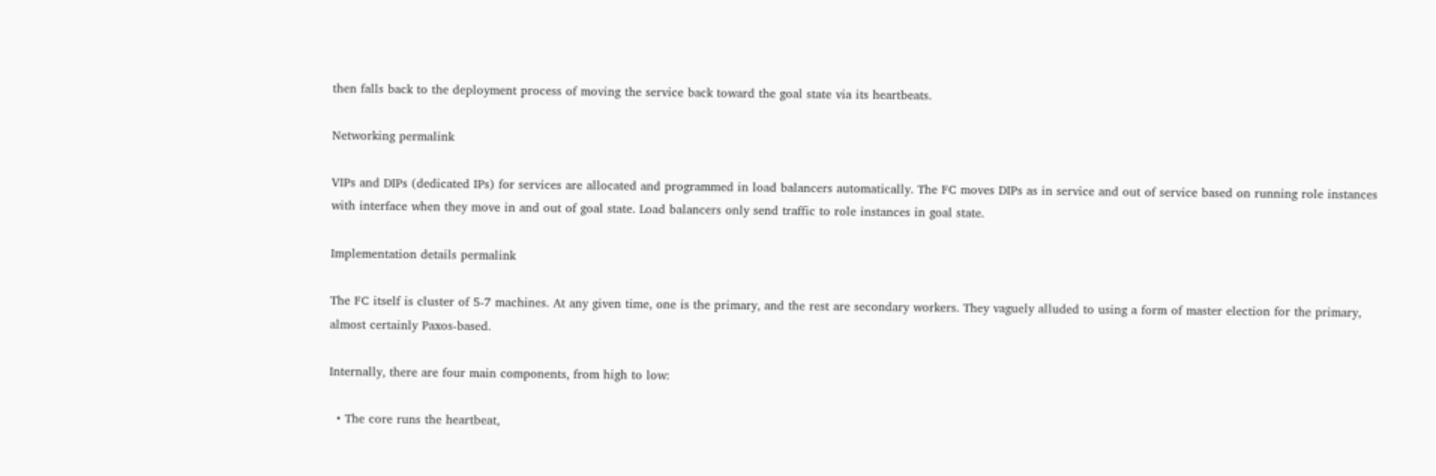then falls back to the deployment process of moving the service back toward the goal state via its heartbeats.

Networking permalink

VIPs and DIPs (dedicated IPs) for services are allocated and programmed in load balancers automatically. The FC moves DIPs as in service and out of service based on running role instances with interface when they move in and out of goal state. Load balancers only send traffic to role instances in goal state.

Implementation details permalink

The FC itself is cluster of 5-7 machines. At any given time, one is the primary, and the rest are secondary workers. They vaguely alluded to using a form of master election for the primary, almost certainly Paxos-based.

Internally, there are four main components, from high to low:

  • The core runs the heartbeat,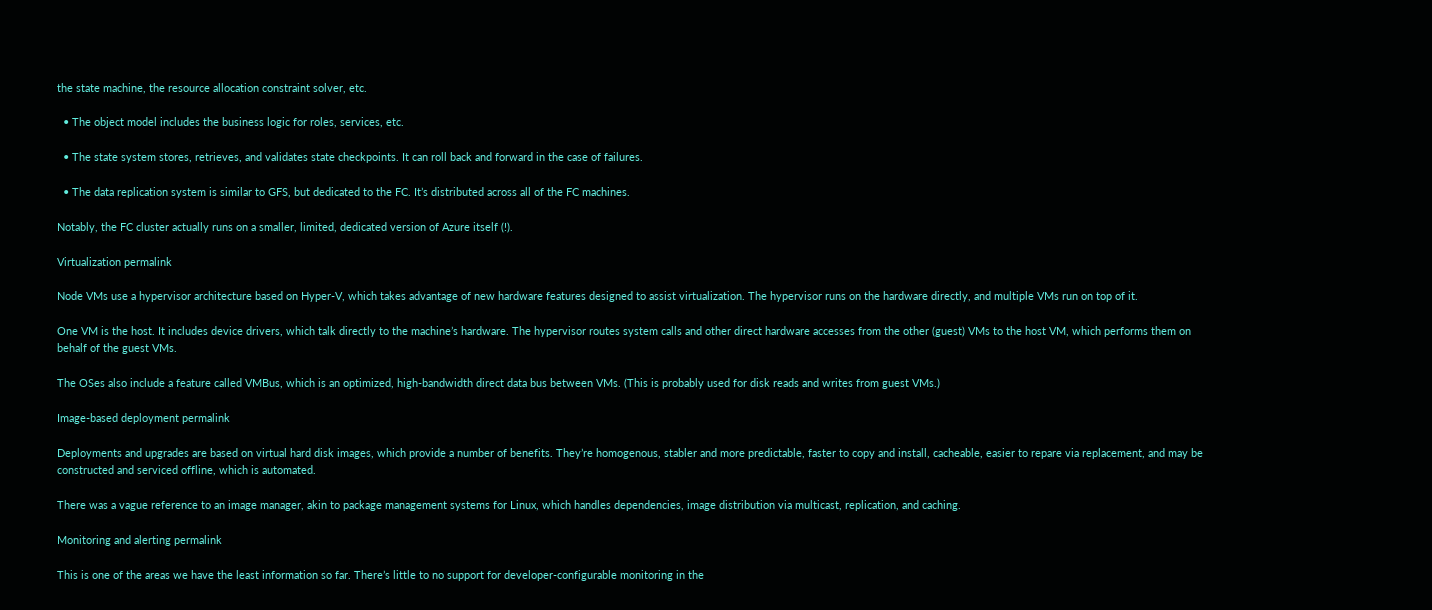the state machine, the resource allocation constraint solver, etc.

  • The object model includes the business logic for roles, services, etc.

  • The state system stores, retrieves, and validates state checkpoints. It can roll back and forward in the case of failures.

  • The data replication system is similar to GFS, but dedicated to the FC. It’s distributed across all of the FC machines.

Notably, the FC cluster actually runs on a smaller, limited, dedicated version of Azure itself (!).

Virtualization permalink

Node VMs use a hypervisor architecture based on Hyper-V, which takes advantage of new hardware features designed to assist virtualization. The hypervisor runs on the hardware directly, and multiple VMs run on top of it.

One VM is the host. It includes device drivers, which talk directly to the machine’s hardware. The hypervisor routes system calls and other direct hardware accesses from the other (guest) VMs to the host VM, which performs them on behalf of the guest VMs.

The OSes also include a feature called VMBus, which is an optimized, high-bandwidth direct data bus between VMs. (This is probably used for disk reads and writes from guest VMs.)

Image-based deployment permalink

Deployments and upgrades are based on virtual hard disk images, which provide a number of benefits. They’re homogenous, stabler and more predictable, faster to copy and install, cacheable, easier to repare via replacement, and may be constructed and serviced offline, which is automated.

There was a vague reference to an image manager, akin to package management systems for Linux, which handles dependencies, image distribution via multicast, replication, and caching.

Monitoring and alerting permalink

This is one of the areas we have the least information so far. There’s little to no support for developer-configurable monitoring in the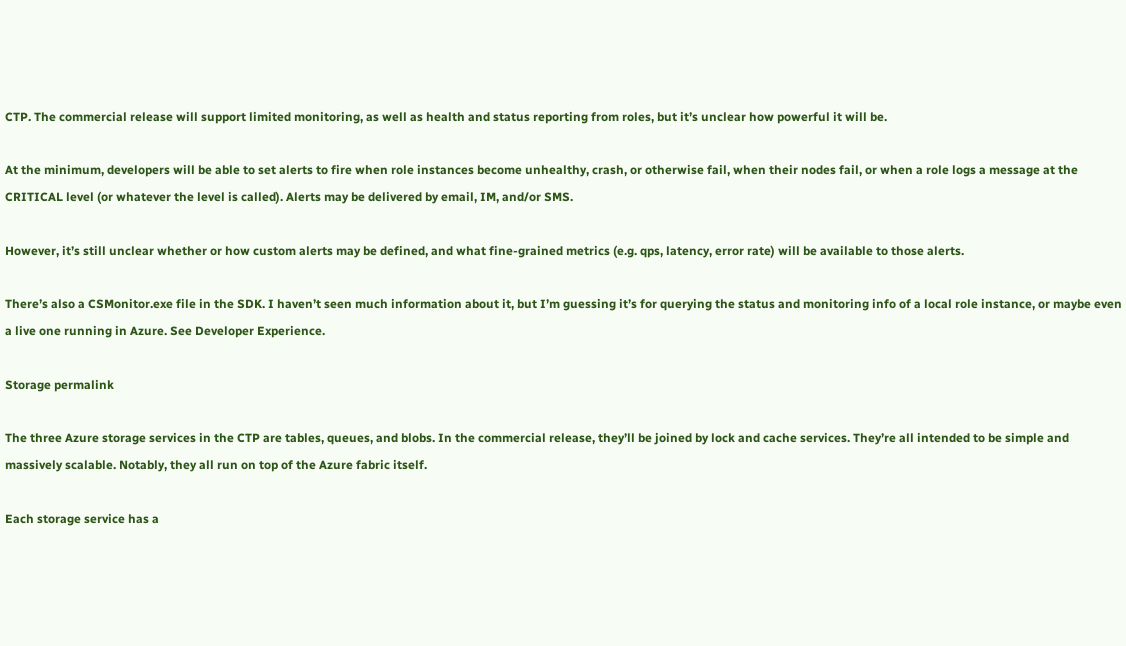CTP. The commercial release will support limited monitoring, as well as health and status reporting from roles, but it’s unclear how powerful it will be.

At the minimum, developers will be able to set alerts to fire when role instances become unhealthy, crash, or otherwise fail, when their nodes fail, or when a role logs a message at the CRITICAL level (or whatever the level is called). Alerts may be delivered by email, IM, and/or SMS.

However, it’s still unclear whether or how custom alerts may be defined, and what fine-grained metrics (e.g. qps, latency, error rate) will be available to those alerts.

There’s also a CSMonitor.exe file in the SDK. I haven’t seen much information about it, but I’m guessing it’s for querying the status and monitoring info of a local role instance, or maybe even a live one running in Azure. See Developer Experience.

Storage permalink

The three Azure storage services in the CTP are tables, queues, and blobs. In the commercial release, they’ll be joined by lock and cache services. They’re all intended to be simple and massively scalable. Notably, they all run on top of the Azure fabric itself.

Each storage service has a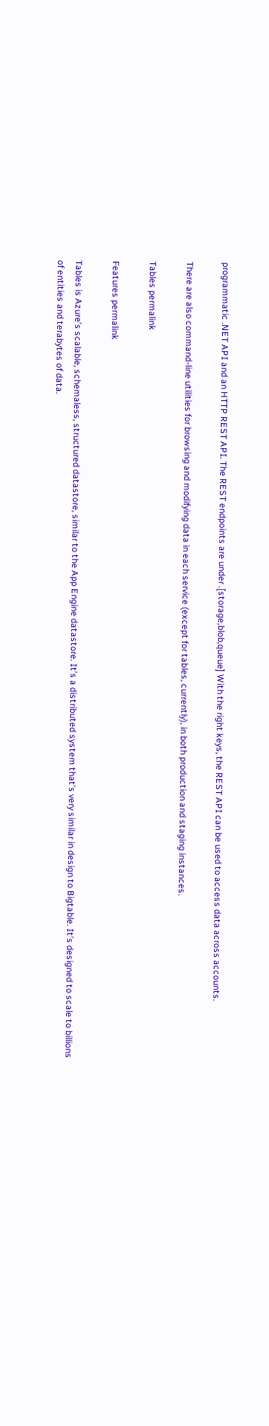programmatic .NET API and an HTTP REST API. The REST endpoints are under .[storage,blob,queue] With the right keys, the REST API can be used to access data across accounts.

There are also command-line utilities for browsing and modifying data in each service (except for tables, currently), in both production and staging instances.

Tables permalink

Features permalink

Tables is Azure’s scalable, schemaless, structured datastore, similar to the App Engine datastore. It’s a distributed system that’s very similar in design to Bigtable. It’s designed to scale to billions of entities and terabytes of data.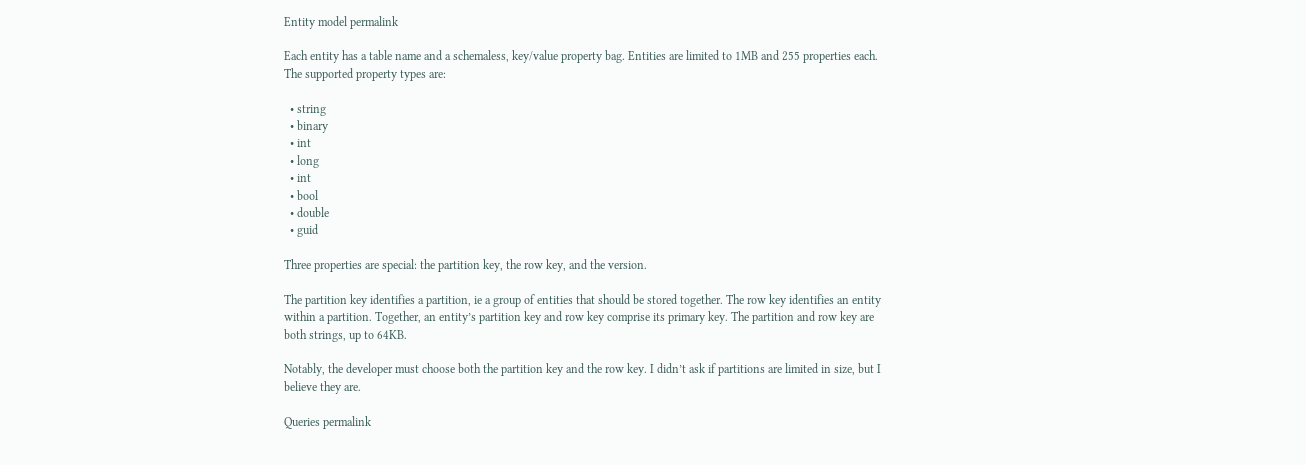Entity model permalink

Each entity has a table name and a schemaless, key/value property bag. Entities are limited to 1MB and 255 properties each. The supported property types are:

  • string
  • binary
  • int
  • long
  • int
  • bool
  • double
  • guid

Three properties are special: the partition key, the row key, and the version.

The partition key identifies a partition, ie a group of entities that should be stored together. The row key identifies an entity within a partition. Together, an entity’s partition key and row key comprise its primary key. The partition and row key are both strings, up to 64KB.

Notably, the developer must choose both the partition key and the row key. I didn’t ask if partitions are limited in size, but I believe they are.

Queries permalink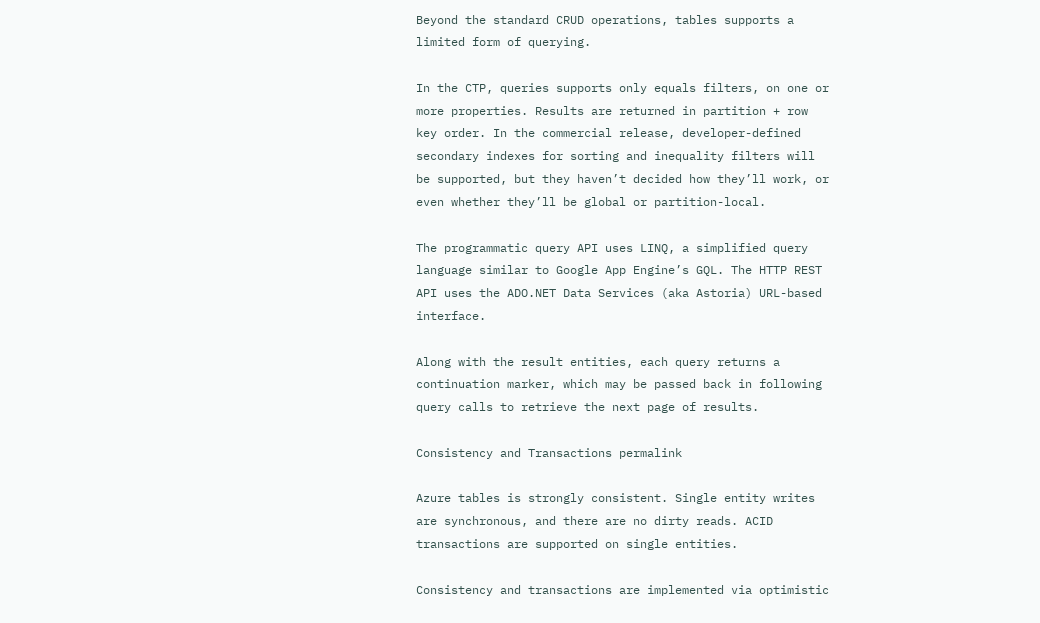Beyond the standard CRUD operations, tables supports a limited form of querying.

In the CTP, queries supports only equals filters, on one or more properties. Results are returned in partition + row key order. In the commercial release, developer-defined secondary indexes for sorting and inequality filters will be supported, but they haven’t decided how they’ll work, or even whether they’ll be global or partition-local.

The programmatic query API uses LINQ, a simplified query language similar to Google App Engine’s GQL. The HTTP REST API uses the ADO.NET Data Services (aka Astoria) URL-based interface.

Along with the result entities, each query returns a continuation marker, which may be passed back in following query calls to retrieve the next page of results.

Consistency and Transactions permalink

Azure tables is strongly consistent. Single entity writes are synchronous, and there are no dirty reads. ACID transactions are supported on single entities.

Consistency and transactions are implemented via optimistic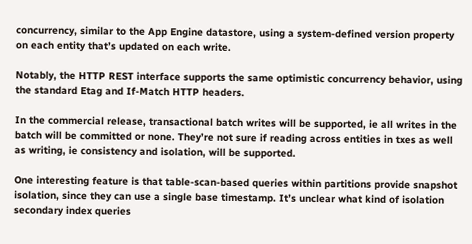concurrency, similar to the App Engine datastore, using a system-defined version property on each entity that’s updated on each write.

Notably, the HTTP REST interface supports the same optimistic concurrency behavior, using the standard Etag and If-Match HTTP headers.

In the commercial release, transactional batch writes will be supported, ie all writes in the batch will be committed or none. They’re not sure if reading across entities in txes as well as writing, ie consistency and isolation, will be supported.

One interesting feature is that table-scan-based queries within partitions provide snapshot isolation, since they can use a single base timestamp. It’s unclear what kind of isolation secondary index queries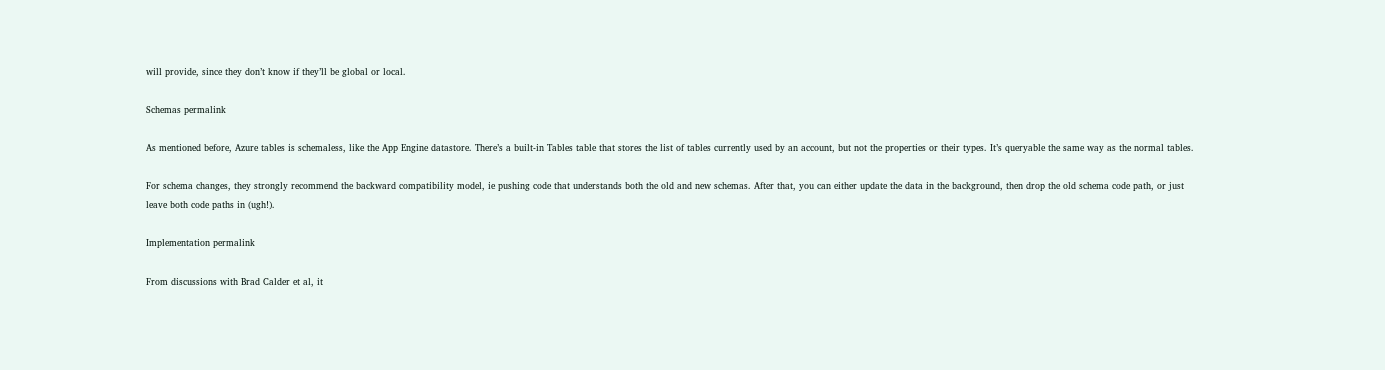will provide, since they don’t know if they’ll be global or local.

Schemas permalink

As mentioned before, Azure tables is schemaless, like the App Engine datastore. There’s a built-in Tables table that stores the list of tables currently used by an account, but not the properties or their types. It’s queryable the same way as the normal tables.

For schema changes, they strongly recommend the backward compatibility model, ie pushing code that understands both the old and new schemas. After that, you can either update the data in the background, then drop the old schema code path, or just leave both code paths in (ugh!).

Implementation permalink

From discussions with Brad Calder et al, it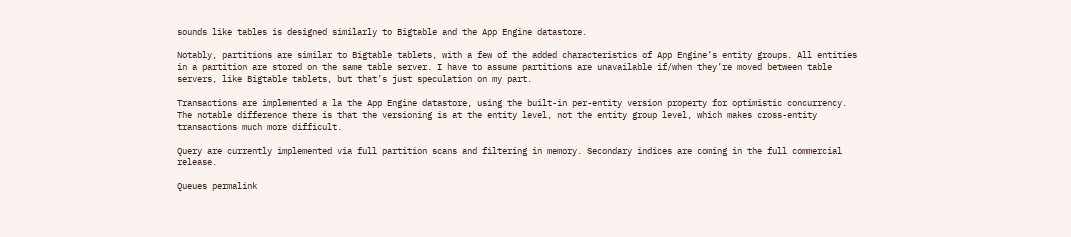sounds like tables is designed similarly to Bigtable and the App Engine datastore.

Notably, partitions are similar to Bigtable tablets, with a few of the added characteristics of App Engine’s entity groups. All entities in a partition are stored on the same table server. I have to assume partitions are unavailable if/when they’re moved between table servers, like Bigtable tablets, but that’s just speculation on my part.

Transactions are implemented a la the App Engine datastore, using the built-in per-entity version property for optimistic concurrency. The notable difference there is that the versioning is at the entity level, not the entity group level, which makes cross-entity transactions much more difficult.

Query are currently implemented via full partition scans and filtering in memory. Secondary indices are coming in the full commercial release.

Queues permalink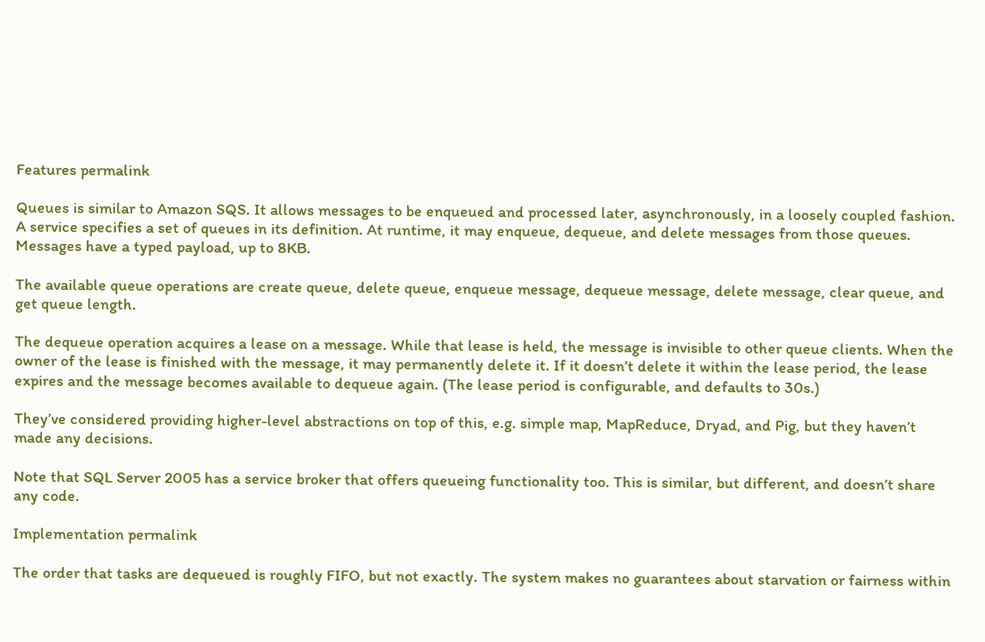Features permalink

Queues is similar to Amazon SQS. It allows messages to be enqueued and processed later, asynchronously, in a loosely coupled fashion. A service specifies a set of queues in its definition. At runtime, it may enqueue, dequeue, and delete messages from those queues. Messages have a typed payload, up to 8KB.

The available queue operations are create queue, delete queue, enqueue message, dequeue message, delete message, clear queue, and get queue length.

The dequeue operation acquires a lease on a message. While that lease is held, the message is invisible to other queue clients. When the owner of the lease is finished with the message, it may permanently delete it. If it doesn’t delete it within the lease period, the lease expires and the message becomes available to dequeue again. (The lease period is configurable, and defaults to 30s.)

They’ve considered providing higher-level abstractions on top of this, e.g. simple map, MapReduce, Dryad, and Pig, but they haven’t made any decisions.

Note that SQL Server 2005 has a service broker that offers queueing functionality too. This is similar, but different, and doesn’t share any code.

Implementation permalink

The order that tasks are dequeued is roughly FIFO, but not exactly. The system makes no guarantees about starvation or fairness within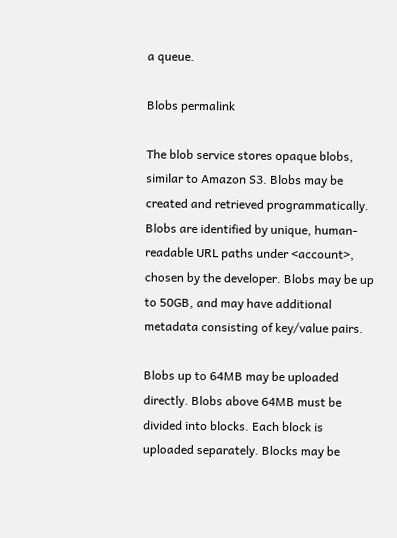a queue.

Blobs permalink

The blob service stores opaque blobs, similar to Amazon S3. Blobs may be created and retrieved programmatically. Blobs are identified by unique, human-readable URL paths under <account>, chosen by the developer. Blobs may be up to 50GB, and may have additional metadata consisting of key/value pairs.

Blobs up to 64MB may be uploaded directly. Blobs above 64MB must be divided into blocks. Each block is uploaded separately. Blocks may be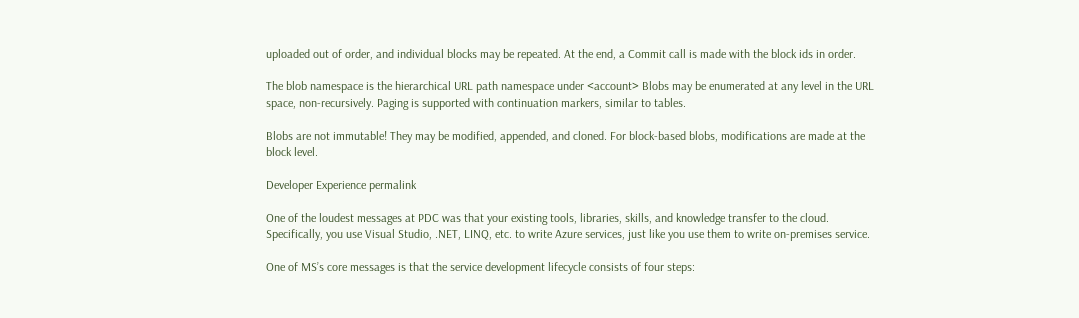uploaded out of order, and individual blocks may be repeated. At the end, a Commit call is made with the block ids in order.

The blob namespace is the hierarchical URL path namespace under <account> Blobs may be enumerated at any level in the URL space, non-recursively. Paging is supported with continuation markers, similar to tables.

Blobs are not immutable! They may be modified, appended, and cloned. For block-based blobs, modifications are made at the block level.

Developer Experience permalink

One of the loudest messages at PDC was that your existing tools, libraries, skills, and knowledge transfer to the cloud. Specifically, you use Visual Studio, .NET, LINQ, etc. to write Azure services, just like you use them to write on-premises service.

One of MS’s core messages is that the service development lifecycle consists of four steps: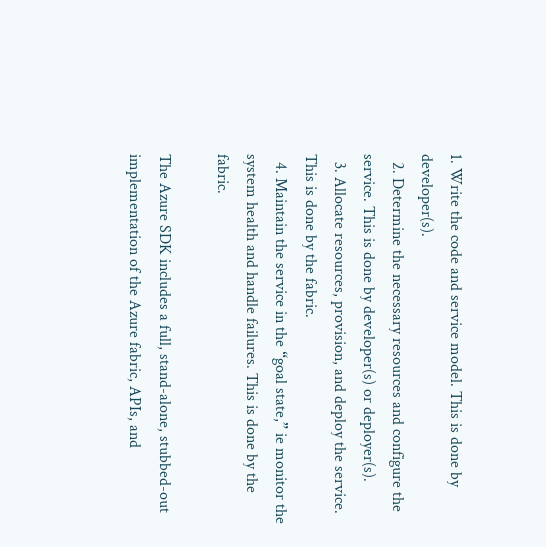1. Write the code and service model. This is done by developer(s).
  2. Determine the necessary resources and configure the service. This is done by developer(s) or deployer(s).
  3. Allocate resources, provision, and deploy the service. This is done by the fabric.
  4. Maintain the service in the “goal state,” ie monitor the system health and handle failures. This is done by the fabric.

The Azure SDK includes a full, stand-alone, stubbed-out implementation of the Azure fabric, APIs, and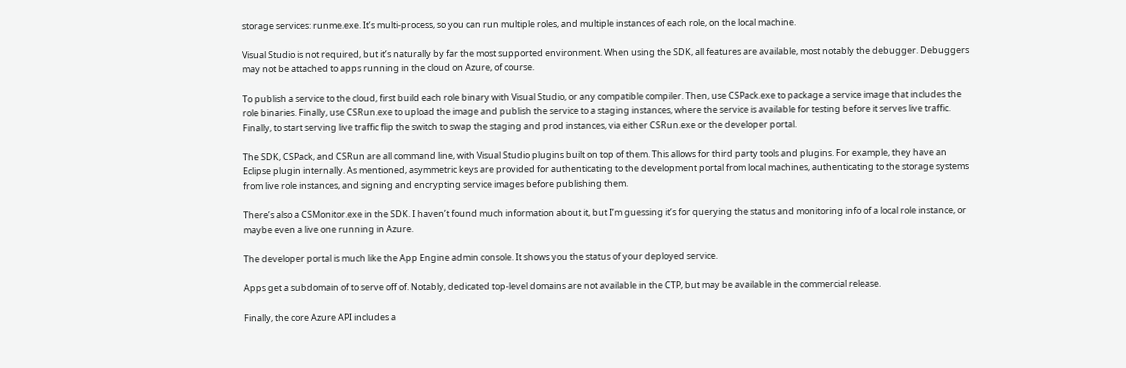storage services: runme.exe. It’s multi-process, so you can run multiple roles, and multiple instances of each role, on the local machine.

Visual Studio is not required, but it’s naturally by far the most supported environment. When using the SDK, all features are available, most notably the debugger. Debuggers may not be attached to apps running in the cloud on Azure, of course.

To publish a service to the cloud, first build each role binary with Visual Studio, or any compatible compiler. Then, use CSPack.exe to package a service image that includes the role binaries. Finally, use CSRun.exe to upload the image and publish the service to a staging instances, where the service is available for testing before it serves live traffic. Finally, to start serving live traffic flip the switch to swap the staging and prod instances, via either CSRun.exe or the developer portal.

The SDK, CSPack, and CSRun are all command line, with Visual Studio plugins built on top of them. This allows for third party tools and plugins. For example, they have an Eclipse plugin internally. As mentioned, asymmetric keys are provided for authenticating to the development portal from local machines, authenticating to the storage systems from live role instances, and signing and encrypting service images before publishing them.

There’s also a CSMonitor.exe in the SDK. I haven’t found much information about it, but I’m guessing it’s for querying the status and monitoring info of a local role instance, or maybe even a live one running in Azure.

The developer portal is much like the App Engine admin console. It shows you the status of your deployed service.

Apps get a subdomain of to serve off of. Notably, dedicated top-level domains are not available in the CTP, but may be available in the commercial release.

Finally, the core Azure API includes a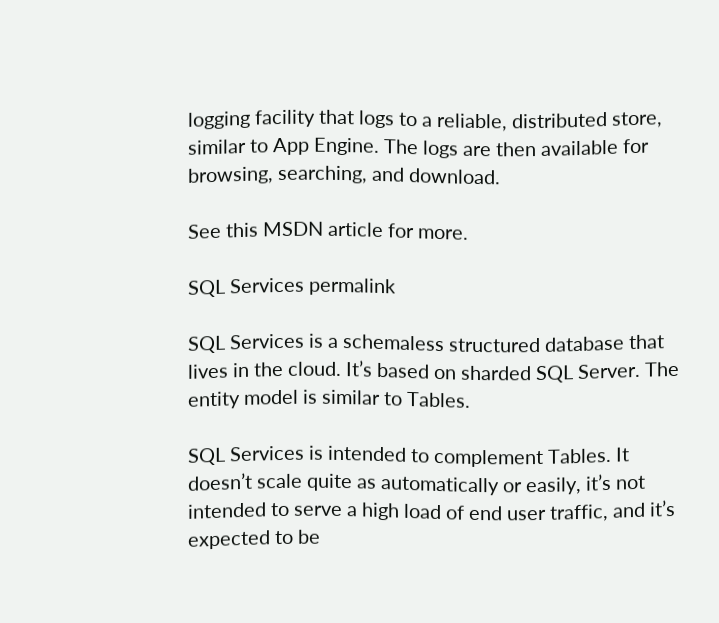logging facility that logs to a reliable, distributed store, similar to App Engine. The logs are then available for browsing, searching, and download.

See this MSDN article for more.

SQL Services permalink

SQL Services is a schemaless structured database that lives in the cloud. It’s based on sharded SQL Server. The entity model is similar to Tables.

SQL Services is intended to complement Tables. It doesn’t scale quite as automatically or easily, it’s not intended to serve a high load of end user traffic, and it’s expected to be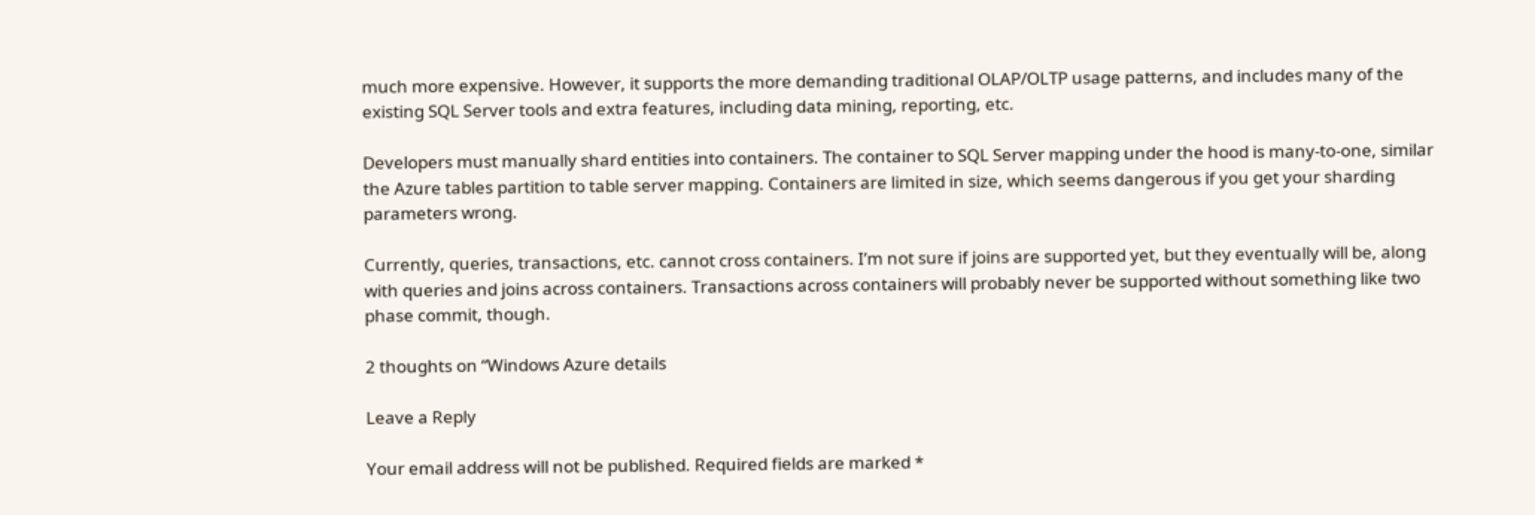much more expensive. However, it supports the more demanding traditional OLAP/OLTP usage patterns, and includes many of the existing SQL Server tools and extra features, including data mining, reporting, etc.

Developers must manually shard entities into containers. The container to SQL Server mapping under the hood is many-to-one, similar the Azure tables partition to table server mapping. Containers are limited in size, which seems dangerous if you get your sharding parameters wrong.

Currently, queries, transactions, etc. cannot cross containers. I’m not sure if joins are supported yet, but they eventually will be, along with queries and joins across containers. Transactions across containers will probably never be supported without something like two phase commit, though.

2 thoughts on “Windows Azure details

Leave a Reply

Your email address will not be published. Required fields are marked *